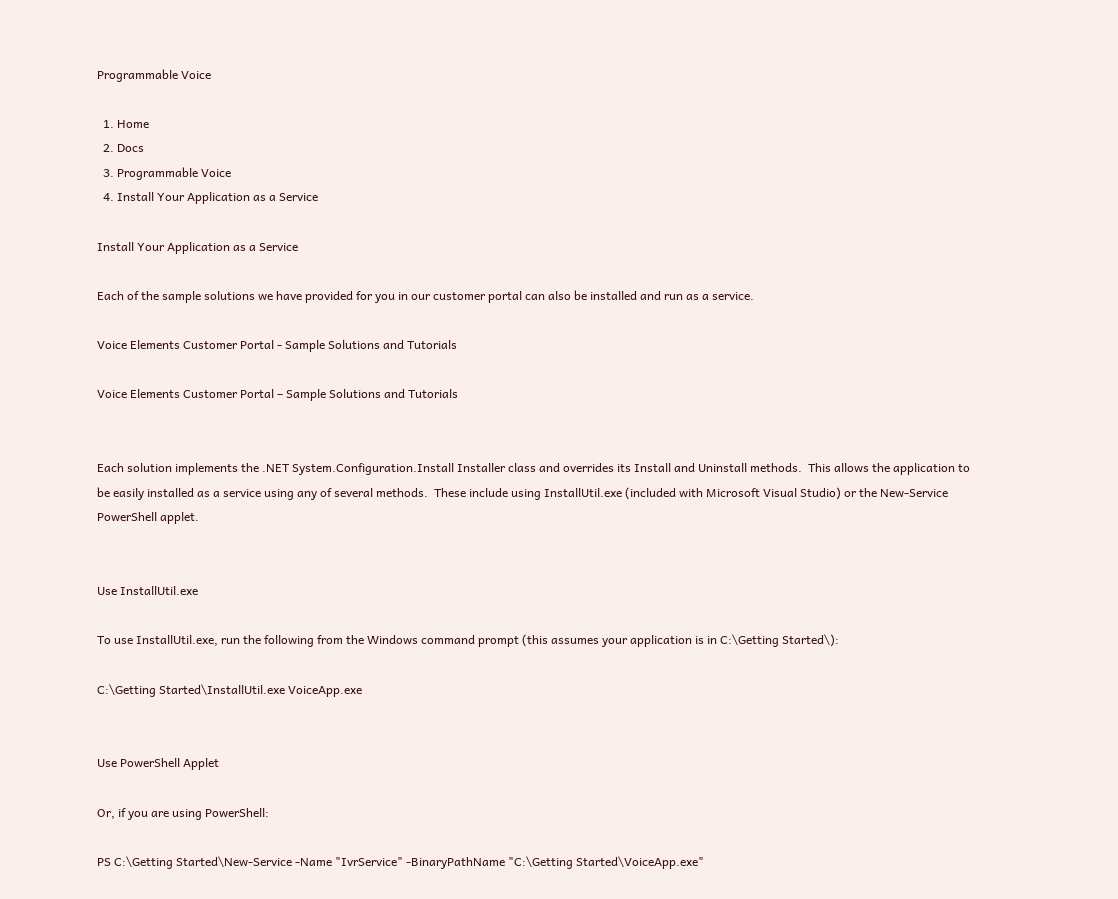Programmable Voice

  1. Home
  2. Docs
  3. Programmable Voice
  4. Install Your Application as a Service

Install Your Application as a Service

Each of the sample solutions we have provided for you in our customer portal can also be installed and run as a service.

Voice Elements Customer Portal - Sample Solutions and Tutorials

Voice Elements Customer Portal – Sample Solutions and Tutorials


Each solution implements the .NET System.Configuration.Install Installer class and overrides its Install and Uninstall methods.  This allows the application to be easily installed as a service using any of several methods.  These include using InstallUtil.exe (included with Microsoft Visual Studio) or the New-Service PowerShell applet.


Use InstallUtil.exe

To use InstallUtil.exe, run the following from the Windows command prompt (this assumes your application is in C:\Getting Started\):

C:\Getting Started\InstallUtil.exe VoiceApp.exe


Use PowerShell Applet

Or, if you are using PowerShell:

PS C:\Getting Started\New-Service -Name "IvrService" -BinaryPathName "C:\Getting Started\VoiceApp.exe"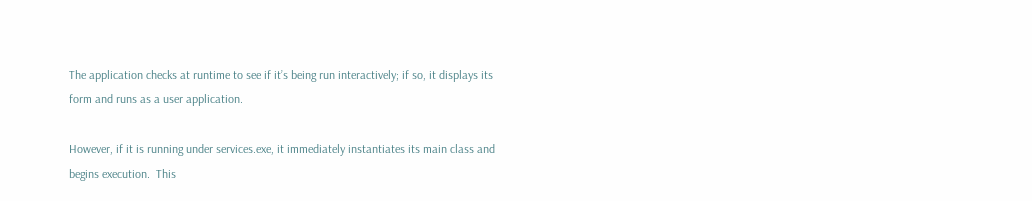The application checks at runtime to see if it’s being run interactively; if so, it displays its form and runs as a user application.

However, if it is running under services.exe, it immediately instantiates its main class and begins execution.  This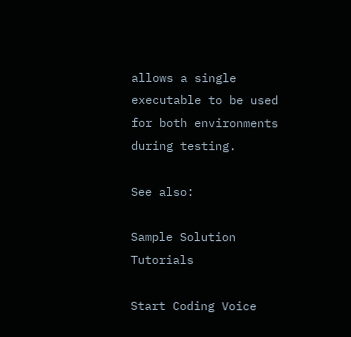allows a single executable to be used for both environments during testing.

See also:

Sample Solution Tutorials

Start Coding Voice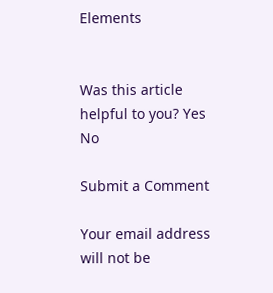Elements


Was this article helpful to you? Yes No

Submit a Comment

Your email address will not be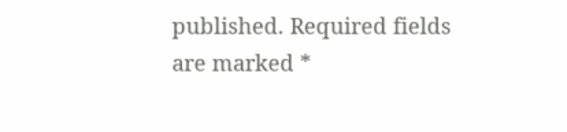published. Required fields are marked *